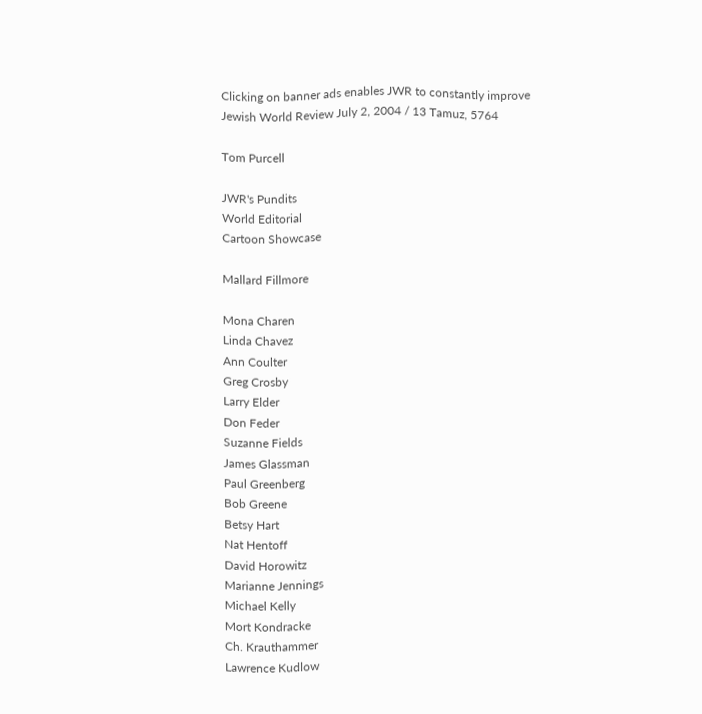Clicking on banner ads enables JWR to constantly improve
Jewish World Review July 2, 2004 / 13 Tamuz, 5764

Tom Purcell

JWR's Pundits
World Editorial
Cartoon Showcase

Mallard Fillmore

Mona Charen
Linda Chavez
Ann Coulter
Greg Crosby
Larry Elder
Don Feder
Suzanne Fields
James Glassman
Paul Greenberg
Bob Greene
Betsy Hart
Nat Hentoff
David Horowitz
Marianne Jennings
Michael Kelly
Mort Kondracke
Ch. Krauthammer
Lawrence Kudlow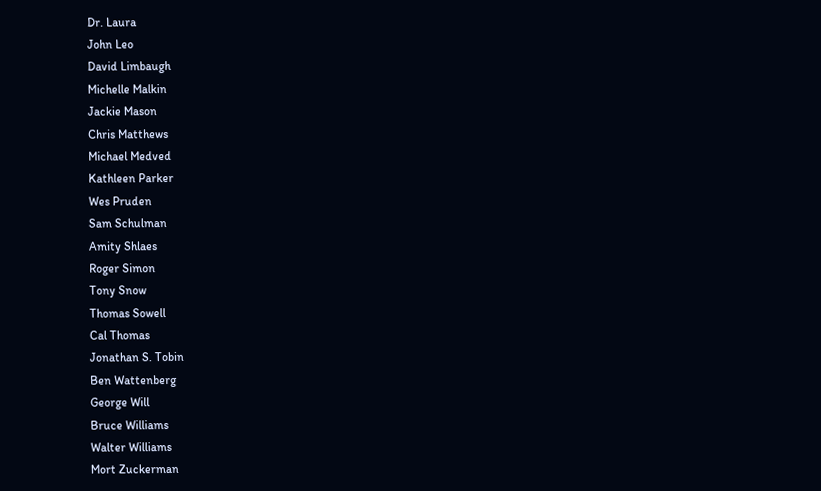Dr. Laura
John Leo
David Limbaugh
Michelle Malkin
Jackie Mason
Chris Matthews
Michael Medved
Kathleen Parker
Wes Pruden
Sam Schulman
Amity Shlaes
Roger Simon
Tony Snow
Thomas Sowell
Cal Thomas
Jonathan S. Tobin
Ben Wattenberg
George Will
Bruce Williams
Walter Williams
Mort Zuckerman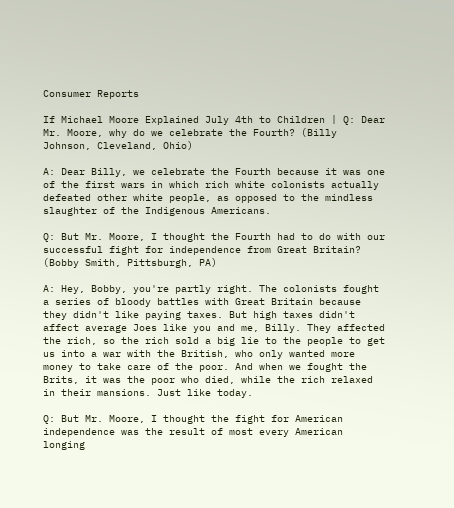Consumer Reports

If Michael Moore Explained July 4th to Children | Q: Dear Mr. Moore, why do we celebrate the Fourth? (Billy Johnson, Cleveland, Ohio)

A: Dear Billy, we celebrate the Fourth because it was one of the first wars in which rich white colonists actually defeated other white people, as opposed to the mindless slaughter of the Indigenous Americans.

Q: But Mr. Moore, I thought the Fourth had to do with our successful fight for independence from Great Britain? (Bobby Smith, Pittsburgh, PA)

A: Hey, Bobby, you're partly right. The colonists fought a series of bloody battles with Great Britain because they didn't like paying taxes. But high taxes didn't affect average Joes like you and me, Billy. They affected the rich, so the rich sold a big lie to the people to get us into a war with the British, who only wanted more money to take care of the poor. And when we fought the Brits, it was the poor who died, while the rich relaxed in their mansions. Just like today.

Q: But Mr. Moore, I thought the fight for American independence was the result of most every American longing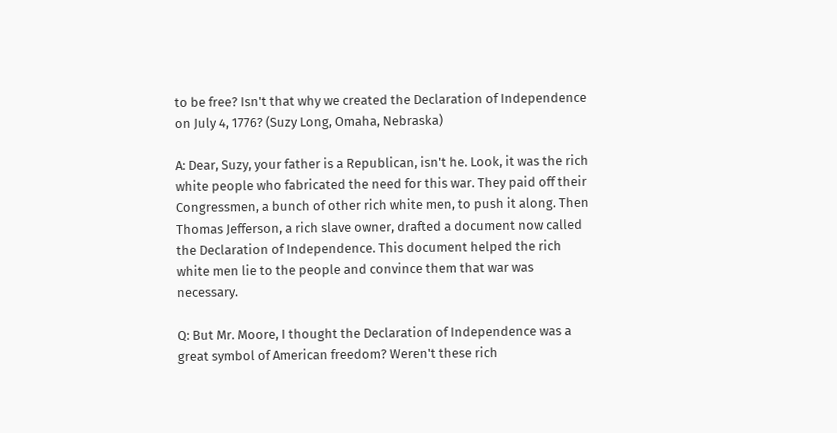to be free? Isn't that why we created the Declaration of Independence on July 4, 1776? (Suzy Long, Omaha, Nebraska)

A: Dear, Suzy, your father is a Republican, isn't he. Look, it was the rich white people who fabricated the need for this war. They paid off their Congressmen, a bunch of other rich white men, to push it along. Then Thomas Jefferson, a rich slave owner, drafted a document now called the Declaration of Independence. This document helped the rich white men lie to the people and convince them that war was necessary.

Q: But Mr. Moore, I thought the Declaration of Independence was a great symbol of American freedom? Weren't these rich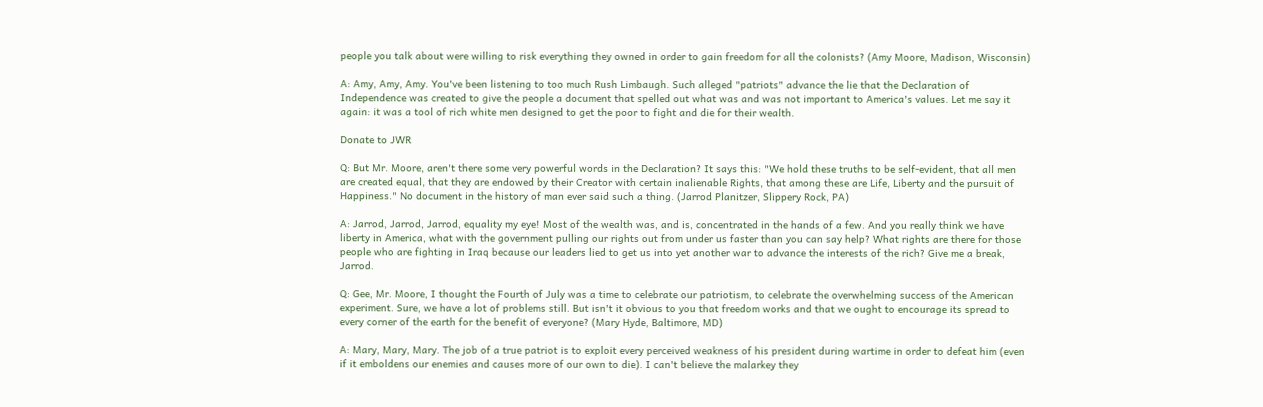people you talk about were willing to risk everything they owned in order to gain freedom for all the colonists? (Amy Moore, Madison, Wisconsin)

A: Amy, Amy, Amy. You've been listening to too much Rush Limbaugh. Such alleged "patriots" advance the lie that the Declaration of Independence was created to give the people a document that spelled out what was and was not important to America's values. Let me say it again: it was a tool of rich white men designed to get the poor to fight and die for their wealth.

Donate to JWR

Q: But Mr. Moore, aren't there some very powerful words in the Declaration? It says this: "We hold these truths to be self-evident, that all men are created equal, that they are endowed by their Creator with certain inalienable Rights, that among these are Life, Liberty and the pursuit of Happiness." No document in the history of man ever said such a thing. (Jarrod Planitzer, Slippery Rock, PA)

A: Jarrod, Jarrod, Jarrod, equality my eye! Most of the wealth was, and is, concentrated in the hands of a few. And you really think we have liberty in America, what with the government pulling our rights out from under us faster than you can say help? What rights are there for those people who are fighting in Iraq because our leaders lied to get us into yet another war to advance the interests of the rich? Give me a break, Jarrod.

Q: Gee, Mr. Moore, I thought the Fourth of July was a time to celebrate our patriotism, to celebrate the overwhelming success of the American experiment. Sure, we have a lot of problems still. But isn't it obvious to you that freedom works and that we ought to encourage its spread to every corner of the earth for the benefit of everyone? (Mary Hyde, Baltimore, MD)

A: Mary, Mary, Mary. The job of a true patriot is to exploit every perceived weakness of his president during wartime in order to defeat him (even if it emboldens our enemies and causes more of our own to die). I can't believe the malarkey they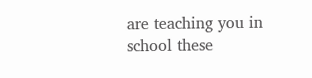are teaching you in school these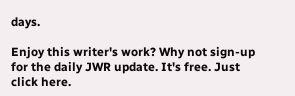days.

Enjoy this writer's work? Why not sign-up for the daily JWR update. It's free. Just click here.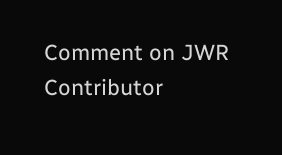Comment on JWR Contributor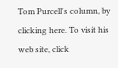Tom Purcell's column, by clicking here. To visit his web site, click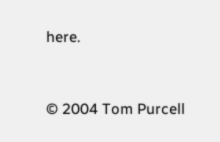here.



© 2004 Tom Purcell